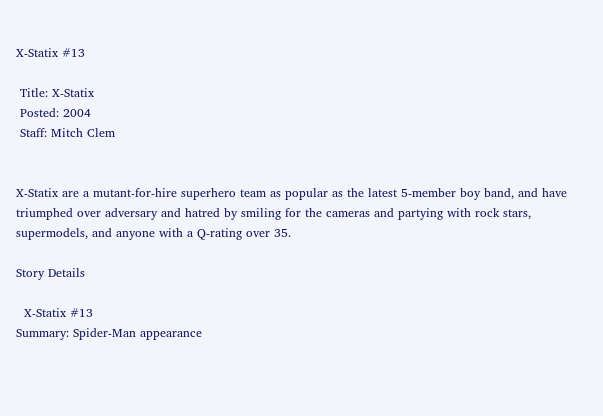X-Statix #13

 Title: X-Statix
 Posted: 2004
 Staff: Mitch Clem


X-Statix are a mutant-for-hire superhero team as popular as the latest 5-member boy band, and have triumphed over adversary and hatred by smiling for the cameras and partying with rock stars, supermodels, and anyone with a Q-rating over 35.

Story Details

  X-Statix #13
Summary: Spider-Man appearance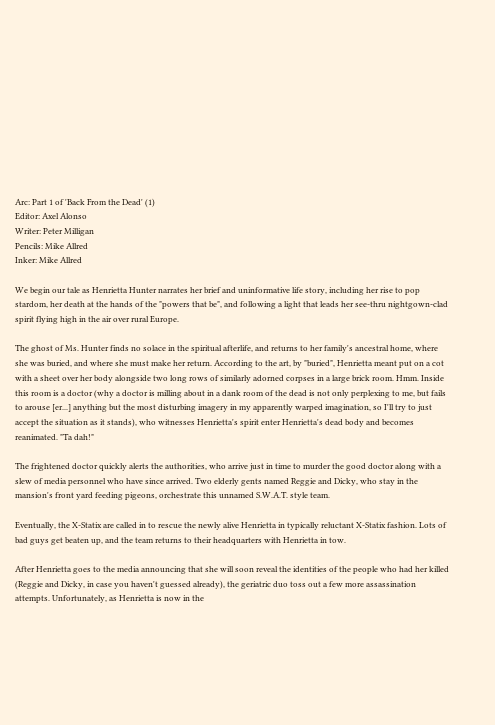Arc: Part 1 of 'Back From the Dead' (1)
Editor: Axel Alonso
Writer: Peter Milligan
Pencils: Mike Allred
Inker: Mike Allred

We begin our tale as Henrietta Hunter narrates her brief and uninformative life story, including her rise to pop stardom, her death at the hands of the "powers that be", and following a light that leads her see-thru nightgown-clad spirit flying high in the air over rural Europe.

The ghost of Ms. Hunter finds no solace in the spiritual afterlife, and returns to her family's ancestral home, where she was buried, and where she must make her return. According to the art, by "buried", Henrietta meant put on a cot with a sheet over her body alongside two long rows of similarly adorned corpses in a large brick room. Hmm. Inside this room is a doctor (why a doctor is milling about in a dank room of the dead is not only perplexing to me, but fails to arouse [er...] anything but the most disturbing imagery in my apparently warped imagination, so I'll try to just accept the situation as it stands), who witnesses Henrietta's spirit enter Henrietta's dead body and becomes reanimated. "Ta dah!"

The frightened doctor quickly alerts the authorities, who arrive just in time to murder the good doctor along with a slew of media personnel who have since arrived. Two elderly gents named Reggie and Dicky, who stay in the mansion's front yard feeding pigeons, orchestrate this unnamed S.W.A.T. style team.

Eventually, the X-Statix are called in to rescue the newly alive Henrietta in typically reluctant X-Statix fashion. Lots of bad guys get beaten up, and the team returns to their headquarters with Henrietta in tow.

After Henrietta goes to the media announcing that she will soon reveal the identities of the people who had her killed (Reggie and Dicky, in case you haven't guessed already), the geriatric duo toss out a few more assassination attempts. Unfortunately, as Henrietta is now in the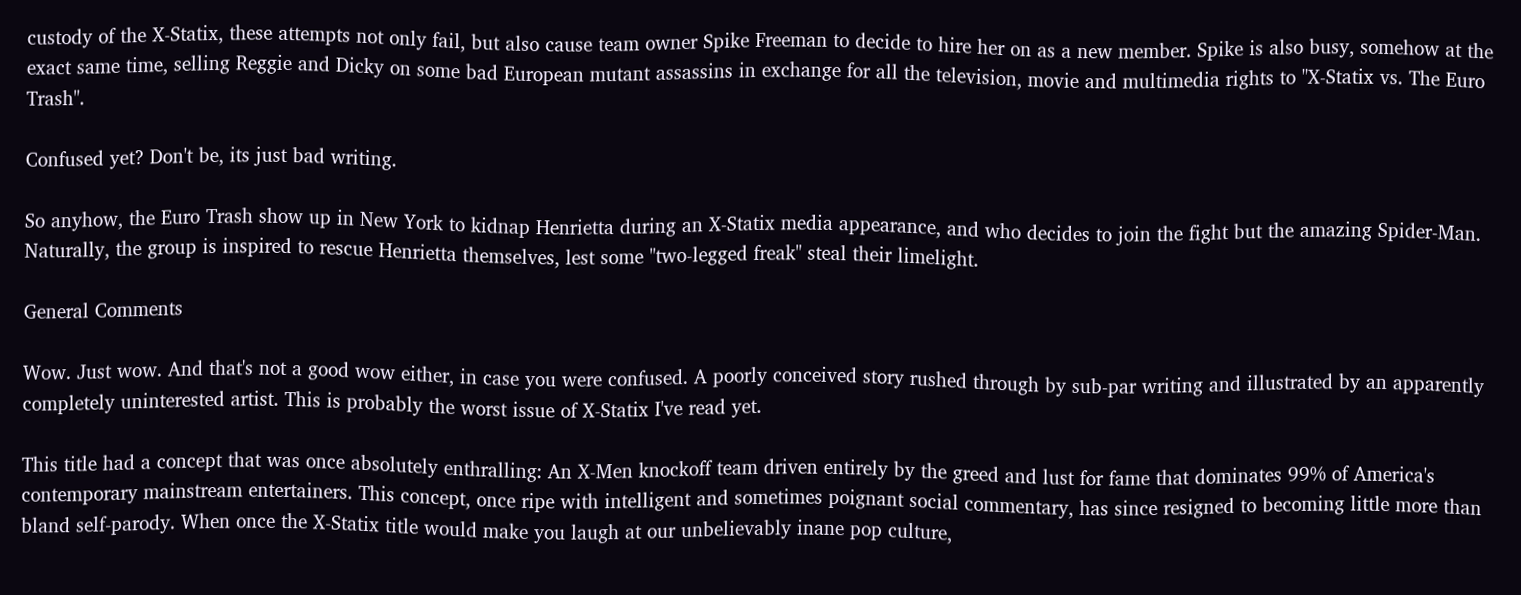custody of the X-Statix, these attempts not only fail, but also cause team owner Spike Freeman to decide to hire her on as a new member. Spike is also busy, somehow at the exact same time, selling Reggie and Dicky on some bad European mutant assassins in exchange for all the television, movie and multimedia rights to "X-Statix vs. The Euro Trash".

Confused yet? Don't be, its just bad writing.

So anyhow, the Euro Trash show up in New York to kidnap Henrietta during an X-Statix media appearance, and who decides to join the fight but the amazing Spider-Man. Naturally, the group is inspired to rescue Henrietta themselves, lest some "two-legged freak" steal their limelight.

General Comments

Wow. Just wow. And that's not a good wow either, in case you were confused. A poorly conceived story rushed through by sub-par writing and illustrated by an apparently completely uninterested artist. This is probably the worst issue of X-Statix I've read yet.

This title had a concept that was once absolutely enthralling: An X-Men knockoff team driven entirely by the greed and lust for fame that dominates 99% of America's contemporary mainstream entertainers. This concept, once ripe with intelligent and sometimes poignant social commentary, has since resigned to becoming little more than bland self-parody. When once the X-Statix title would make you laugh at our unbelievably inane pop culture,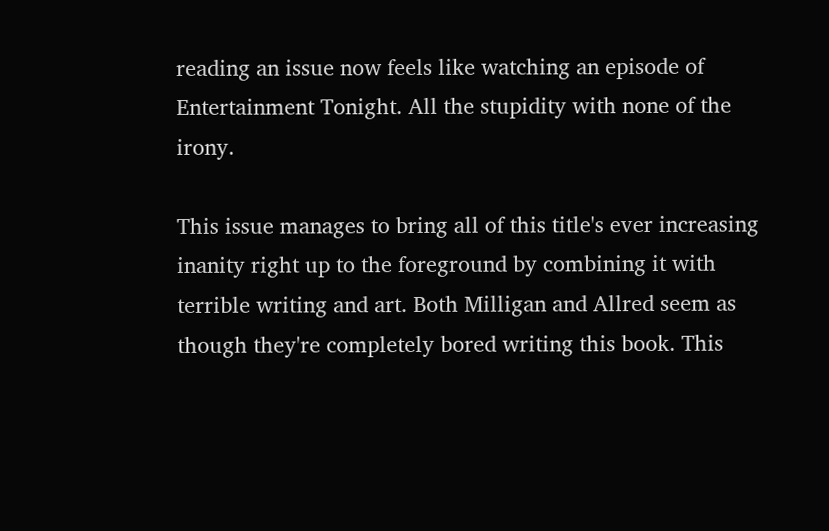reading an issue now feels like watching an episode of Entertainment Tonight. All the stupidity with none of the irony.

This issue manages to bring all of this title's ever increasing inanity right up to the foreground by combining it with terrible writing and art. Both Milligan and Allred seem as though they're completely bored writing this book. This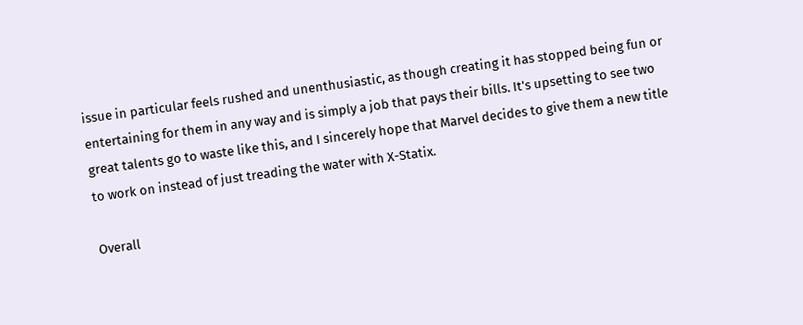issue in particular feels rushed and unenthusiastic, as though creating it has stopped being fun or entertaining for them in any way and is simply a job that pays their bills. It's upsetting to see two great talents go to waste like this, and I sincerely hope that Marvel decides to give them a new title to work on instead of just treading the water with X-Statix.

Overall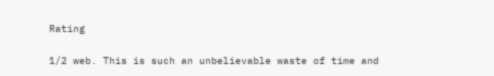Rating

1/2 web. This is such an unbelievable waste of time and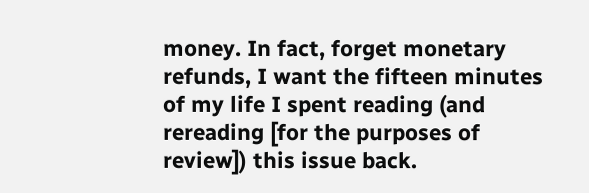money. In fact, forget monetary refunds, I want the fifteen minutes of my life I spent reading (and rereading [for the purposes of review]) this issue back.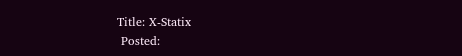Title: X-Statix
 Posted: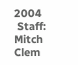2004
 Staff: Mitch Clem